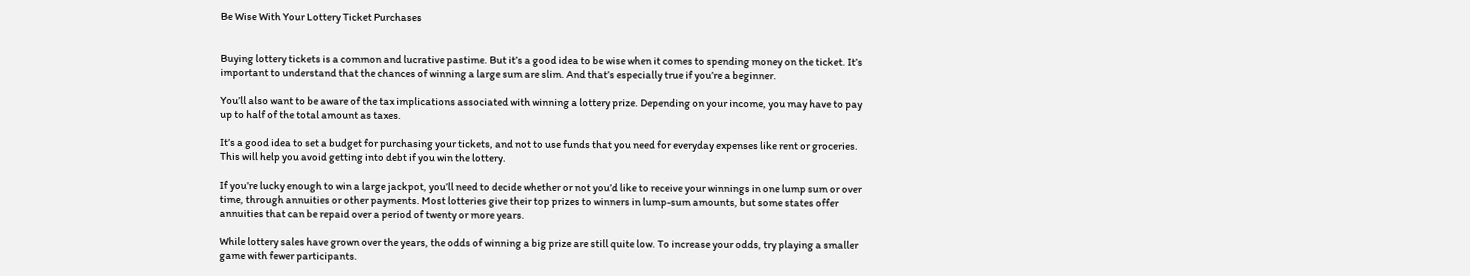Be Wise With Your Lottery Ticket Purchases


Buying lottery tickets is a common and lucrative pastime. But it’s a good idea to be wise when it comes to spending money on the ticket. It’s important to understand that the chances of winning a large sum are slim. And that’s especially true if you’re a beginner.

You’ll also want to be aware of the tax implications associated with winning a lottery prize. Depending on your income, you may have to pay up to half of the total amount as taxes.

It’s a good idea to set a budget for purchasing your tickets, and not to use funds that you need for everyday expenses like rent or groceries. This will help you avoid getting into debt if you win the lottery.

If you’re lucky enough to win a large jackpot, you’ll need to decide whether or not you’d like to receive your winnings in one lump sum or over time, through annuities or other payments. Most lotteries give their top prizes to winners in lump-sum amounts, but some states offer annuities that can be repaid over a period of twenty or more years.

While lottery sales have grown over the years, the odds of winning a big prize are still quite low. To increase your odds, try playing a smaller game with fewer participants.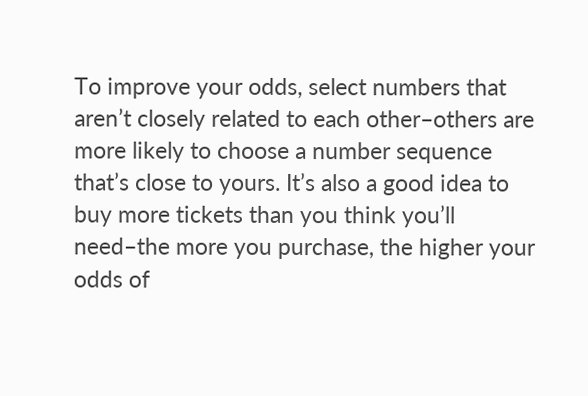To improve your odds, select numbers that aren’t closely related to each other–others are more likely to choose a number sequence that’s close to yours. It’s also a good idea to buy more tickets than you think you’ll need–the more you purchase, the higher your odds of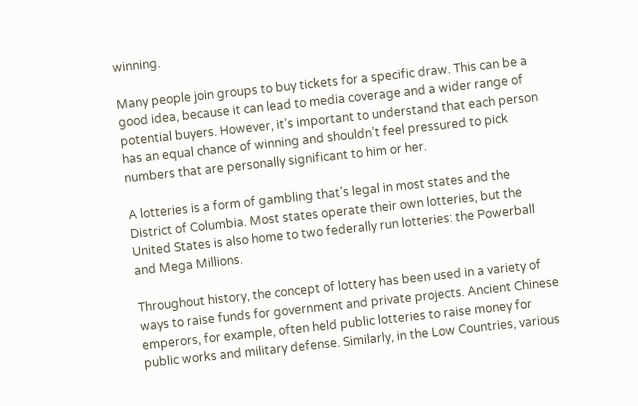winning.

Many people join groups to buy tickets for a specific draw. This can be a good idea, because it can lead to media coverage and a wider range of potential buyers. However, it’s important to understand that each person has an equal chance of winning and shouldn’t feel pressured to pick numbers that are personally significant to him or her.

A lotteries is a form of gambling that’s legal in most states and the District of Columbia. Most states operate their own lotteries, but the United States is also home to two federally run lotteries: the Powerball and Mega Millions.

Throughout history, the concept of lottery has been used in a variety of ways to raise funds for government and private projects. Ancient Chinese emperors, for example, often held public lotteries to raise money for public works and military defense. Similarly, in the Low Countries, various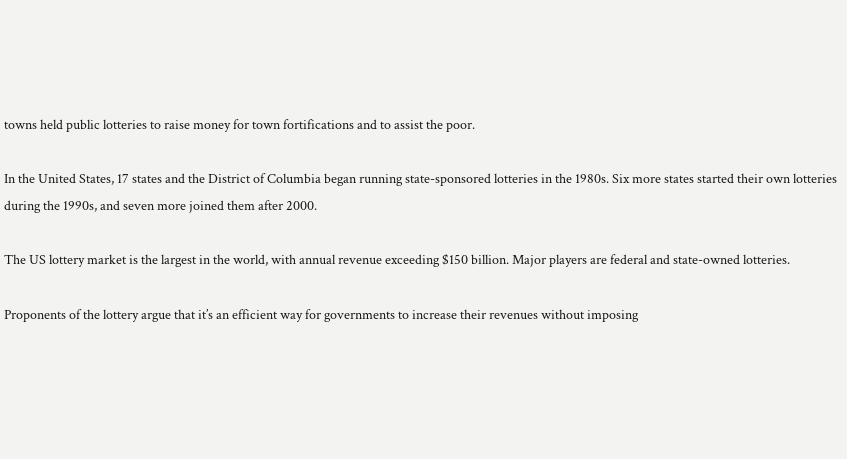towns held public lotteries to raise money for town fortifications and to assist the poor.

In the United States, 17 states and the District of Columbia began running state-sponsored lotteries in the 1980s. Six more states started their own lotteries during the 1990s, and seven more joined them after 2000.

The US lottery market is the largest in the world, with annual revenue exceeding $150 billion. Major players are federal and state-owned lotteries.

Proponents of the lottery argue that it’s an efficient way for governments to increase their revenues without imposing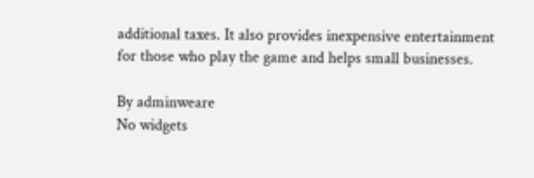additional taxes. It also provides inexpensive entertainment for those who play the game and helps small businesses.

By adminweare
No widgets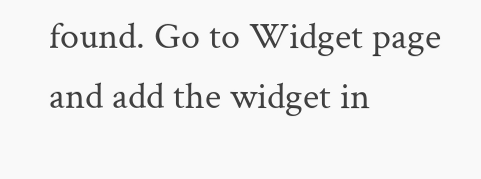found. Go to Widget page and add the widget in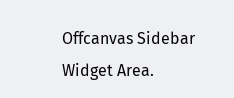Offcanvas Sidebar Widget Area.